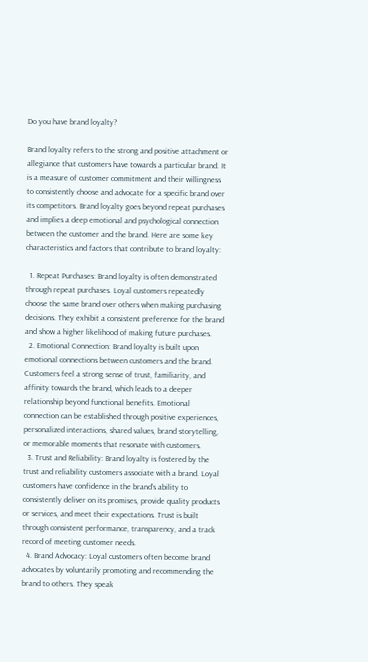Do you have brand loyalty?

Brand loyalty refers to the strong and positive attachment or allegiance that customers have towards a particular brand. It is a measure of customer commitment and their willingness to consistently choose and advocate for a specific brand over its competitors. Brand loyalty goes beyond repeat purchases and implies a deep emotional and psychological connection between the customer and the brand. Here are some key characteristics and factors that contribute to brand loyalty:

  1. Repeat Purchases: Brand loyalty is often demonstrated through repeat purchases. Loyal customers repeatedly choose the same brand over others when making purchasing decisions. They exhibit a consistent preference for the brand and show a higher likelihood of making future purchases.
  2. Emotional Connection: Brand loyalty is built upon emotional connections between customers and the brand. Customers feel a strong sense of trust, familiarity, and affinity towards the brand, which leads to a deeper relationship beyond functional benefits. Emotional connection can be established through positive experiences, personalized interactions, shared values, brand storytelling, or memorable moments that resonate with customers.
  3. Trust and Reliability: Brand loyalty is fostered by the trust and reliability customers associate with a brand. Loyal customers have confidence in the brand’s ability to consistently deliver on its promises, provide quality products or services, and meet their expectations. Trust is built through consistent performance, transparency, and a track record of meeting customer needs.
  4. Brand Advocacy: Loyal customers often become brand advocates by voluntarily promoting and recommending the brand to others. They speak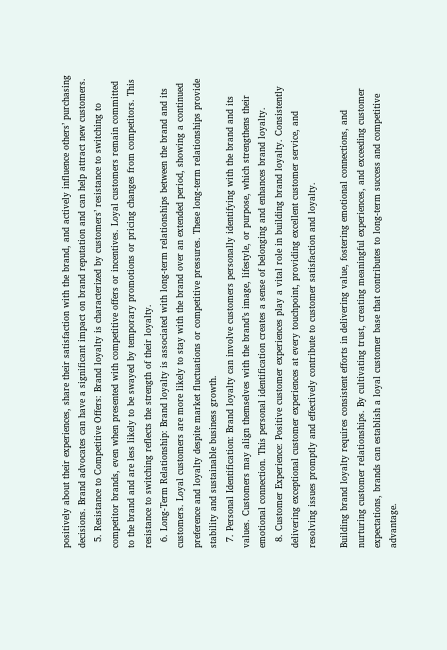positively about their experiences, share their satisfaction with the brand, and actively influence others’ purchasing decisions. Brand advocates can have a significant impact on brand reputation and can help attract new customers.
  5. Resistance to Competitive Offers: Brand loyalty is characterized by customers’ resistance to switching to competitor brands, even when presented with competitive offers or incentives. Loyal customers remain committed to the brand and are less likely to be swayed by temporary promotions or pricing changes from competitors. This resistance to switching reflects the strength of their loyalty.
  6. Long-Term Relationship: Brand loyalty is associated with long-term relationships between the brand and its customers. Loyal customers are more likely to stay with the brand over an extended period, showing a continued preference and loyalty despite market fluctuations or competitive pressures. These long-term relationships provide stability and sustainable business growth.
  7. Personal Identification: Brand loyalty can involve customers personally identifying with the brand and its values. Customers may align themselves with the brand’s image, lifestyle, or purpose, which strengthens their emotional connection. This personal identification creates a sense of belonging and enhances brand loyalty.
  8. Customer Experience: Positive customer experiences play a vital role in building brand loyalty. Consistently delivering exceptional customer experiences at every touchpoint, providing excellent customer service, and resolving issues promptly and effectively contribute to customer satisfaction and loyalty.

Building brand loyalty requires consistent efforts in delivering value, fostering emotional connections, and nurturing customer relationships. By cultivating trust, creating meaningful experiences, and exceeding customer expectations, brands can establish a loyal customer base that contributes to long-term success and competitive advantage.